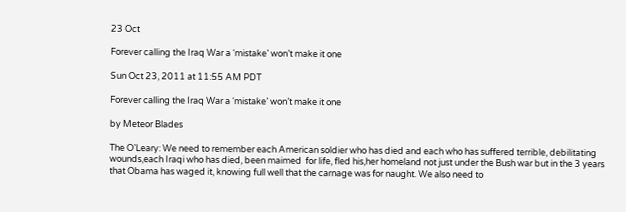23 Oct

Forever calling the Iraq War a ‘mistake’ won’t make it one

Sun Oct 23, 2011 at 11:55 AM PDT

Forever calling the Iraq War a ‘mistake’ won’t make it one

by Meteor Blades

The O’Leary: We need to remember each American soldier who has died and each who has suffered terrible, debilitating wounds,each Iraqi who has died, been maimed  for life, fled his,her homeland not just under the Bush war but in the 3 years that Obama has waged it, knowing full well that the carnage was for naught. We also need to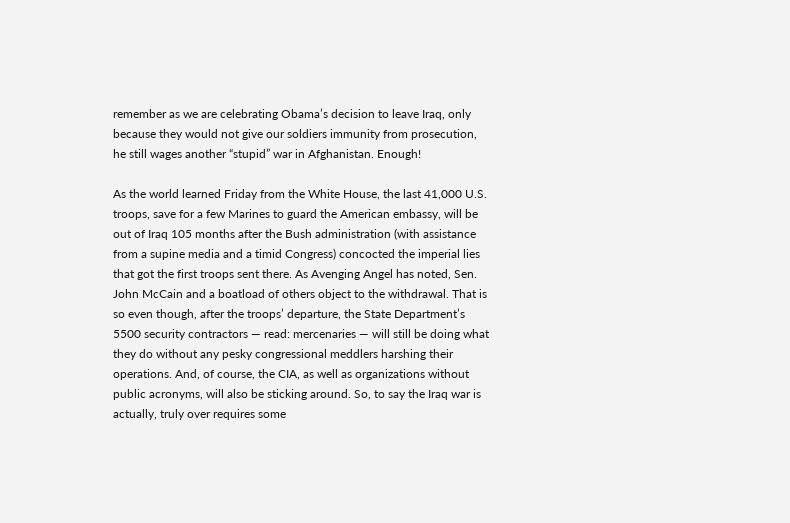remember as we are celebrating Obama’s decision to leave Iraq, only because they would not give our soldiers immunity from prosecution, he still wages another “stupid” war in Afghanistan. Enough!

As the world learned Friday from the White House, the last 41,000 U.S. troops, save for a few Marines to guard the American embassy, will be out of Iraq 105 months after the Bush administration (with assistance from a supine media and a timid Congress) concocted the imperial lies that got the first troops sent there. As Avenging Angel has noted, Sen. John McCain and a boatload of others object to the withdrawal. That is so even though, after the troops’ departure, the State Department’s 5500 security contractors — read: mercenaries — will still be doing what they do without any pesky congressional meddlers harshing their operations. And, of course, the CIA, as well as organizations without public acronyms, will also be sticking around. So, to say the Iraq war is actually, truly over requires some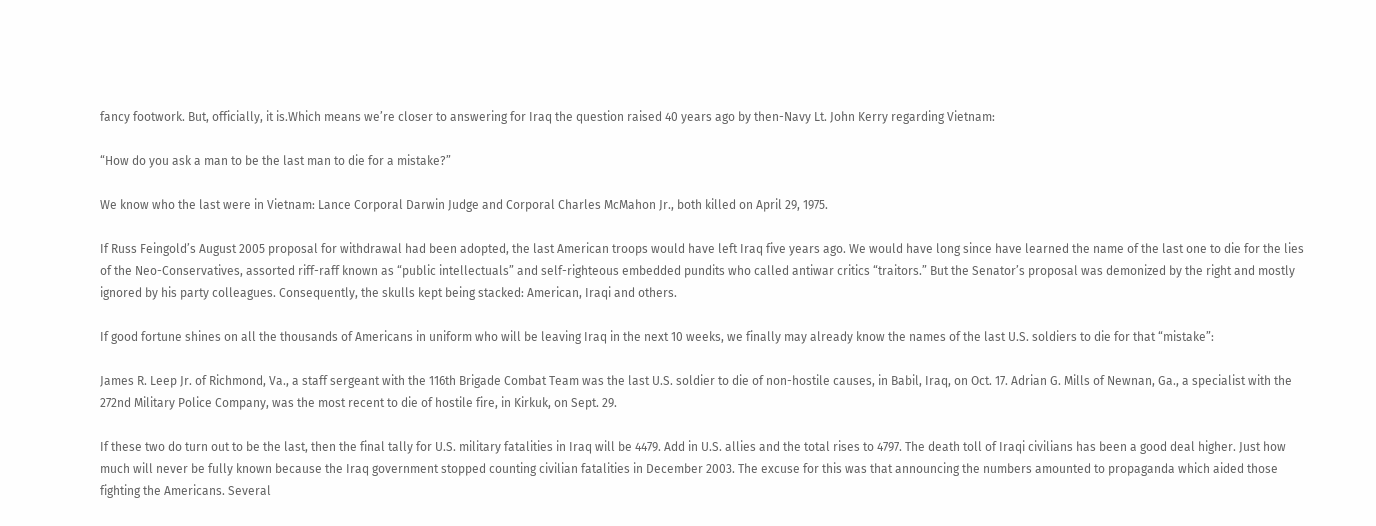fancy footwork. But, officially, it is.Which means we’re closer to answering for Iraq the question raised 40 years ago by then-Navy Lt. John Kerry regarding Vietnam:

“How do you ask a man to be the last man to die for a mistake?”

We know who the last were in Vietnam: Lance Corporal Darwin Judge and Corporal Charles McMahon Jr., both killed on April 29, 1975.

If Russ Feingold’s August 2005 proposal for withdrawal had been adopted, the last American troops would have left Iraq five years ago. We would have long since have learned the name of the last one to die for the lies of the Neo-Conservatives, assorted riff-raff known as “public intellectuals” and self-righteous embedded pundits who called antiwar critics “traitors.” But the Senator’s proposal was demonized by the right and mostly ignored by his party colleagues. Consequently, the skulls kept being stacked: American, Iraqi and others.

If good fortune shines on all the thousands of Americans in uniform who will be leaving Iraq in the next 10 weeks, we finally may already know the names of the last U.S. soldiers to die for that “mistake”:

James R. Leep Jr. of Richmond, Va., a staff sergeant with the 116th Brigade Combat Team was the last U.S. soldier to die of non-hostile causes, in Babil, Iraq, on Oct. 17. Adrian G. Mills of Newnan, Ga., a specialist with the 272nd Military Police Company, was the most recent to die of hostile fire, in Kirkuk, on Sept. 29.

If these two do turn out to be the last, then the final tally for U.S. military fatalities in Iraq will be 4479. Add in U.S. allies and the total rises to 4797. The death toll of Iraqi civilians has been a good deal higher. Just how much will never be fully known because the Iraq government stopped counting civilian fatalities in December 2003. The excuse for this was that announcing the numbers amounted to propaganda which aided those fighting the Americans. Several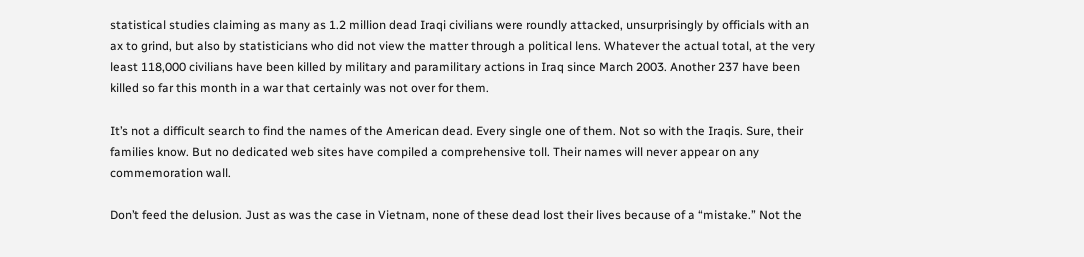statistical studies claiming as many as 1.2 million dead Iraqi civilians were roundly attacked, unsurprisingly by officials with an ax to grind, but also by statisticians who did not view the matter through a political lens. Whatever the actual total, at the very least 118,000 civilians have been killed by military and paramilitary actions in Iraq since March 2003. Another 237 have been killed so far this month in a war that certainly was not over for them.

It’s not a difficult search to find the names of the American dead. Every single one of them. Not so with the Iraqis. Sure, their families know. But no dedicated web sites have compiled a comprehensive toll. Their names will never appear on any commemoration wall.

Don’t feed the delusion. Just as was the case in Vietnam, none of these dead lost their lives because of a “mistake.” Not the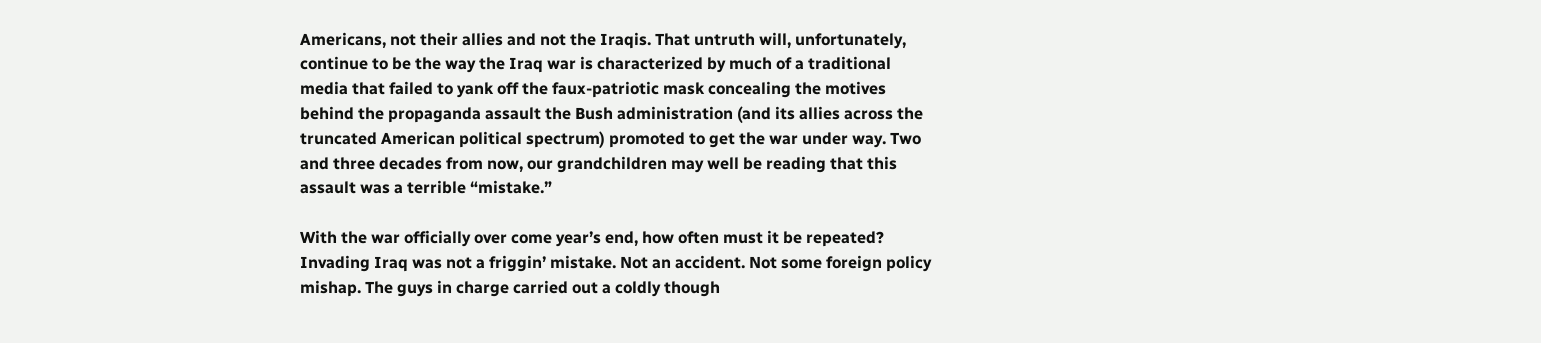Americans, not their allies and not the Iraqis. That untruth will, unfortunately, continue to be the way the Iraq war is characterized by much of a traditional media that failed to yank off the faux-patriotic mask concealing the motives behind the propaganda assault the Bush administration (and its allies across the truncated American political spectrum) promoted to get the war under way. Two and three decades from now, our grandchildren may well be reading that this assault was a terrible “mistake.”

With the war officially over come year’s end, how often must it be repeated? Invading Iraq was not a friggin’ mistake. Not an accident. Not some foreign policy mishap. The guys in charge carried out a coldly though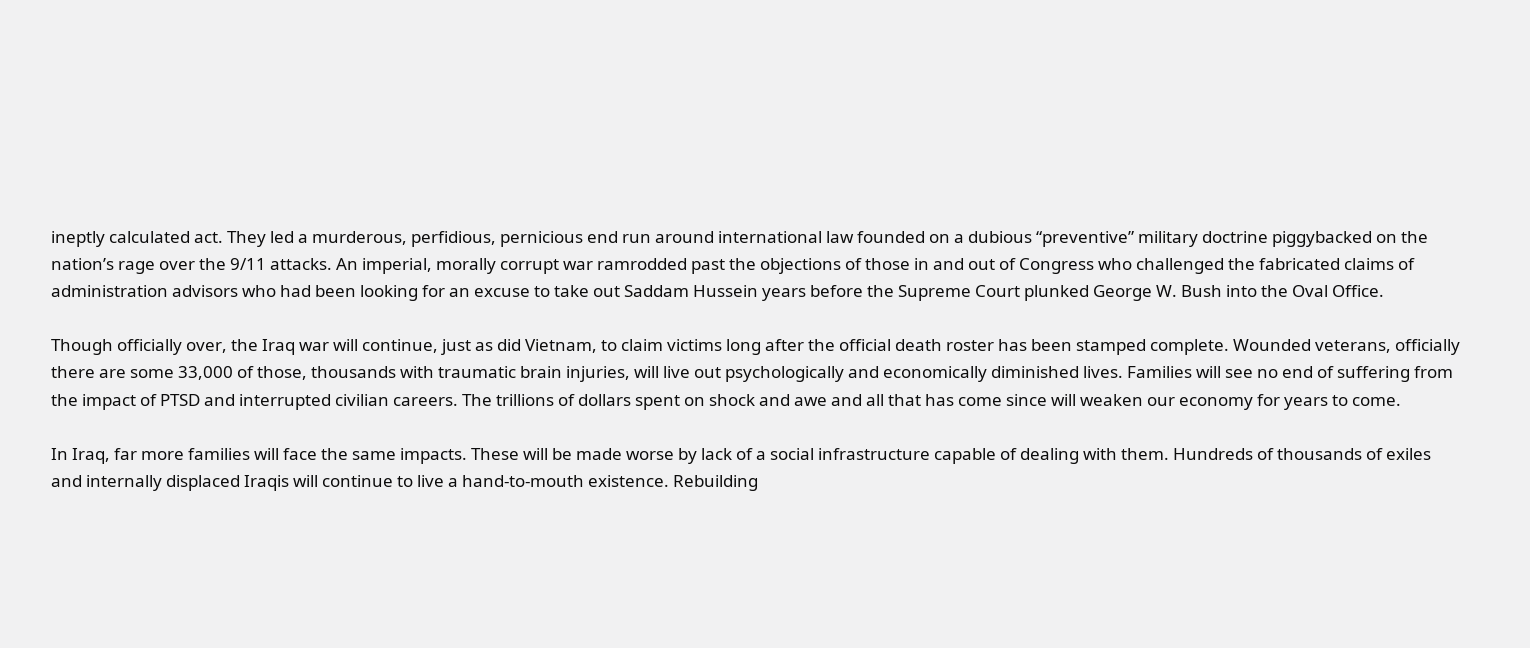ineptly calculated act. They led a murderous, perfidious, pernicious end run around international law founded on a dubious “preventive” military doctrine piggybacked on the nation’s rage over the 9/11 attacks. An imperial, morally corrupt war ramrodded past the objections of those in and out of Congress who challenged the fabricated claims of administration advisors who had been looking for an excuse to take out Saddam Hussein years before the Supreme Court plunked George W. Bush into the Oval Office.

Though officially over, the Iraq war will continue, just as did Vietnam, to claim victims long after the official death roster has been stamped complete. Wounded veterans, officially there are some 33,000 of those, thousands with traumatic brain injuries, will live out psychologically and economically diminished lives. Families will see no end of suffering from the impact of PTSD and interrupted civilian careers. The trillions of dollars spent on shock and awe and all that has come since will weaken our economy for years to come.

In Iraq, far more families will face the same impacts. These will be made worse by lack of a social infrastructure capable of dealing with them. Hundreds of thousands of exiles and internally displaced Iraqis will continue to live a hand-to-mouth existence. Rebuilding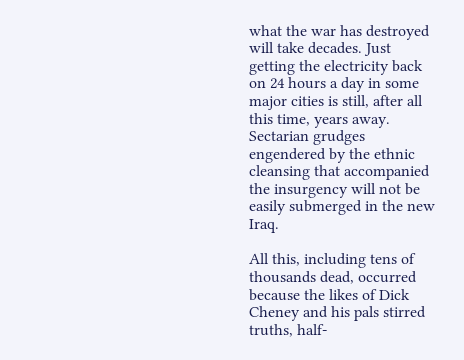what the war has destroyed will take decades. Just getting the electricity back on 24 hours a day in some major cities is still, after all this time, years away. Sectarian grudges engendered by the ethnic cleansing that accompanied the insurgency will not be easily submerged in the new Iraq.

All this, including tens of thousands dead, occurred because the likes of Dick Cheney and his pals stirred truths, half-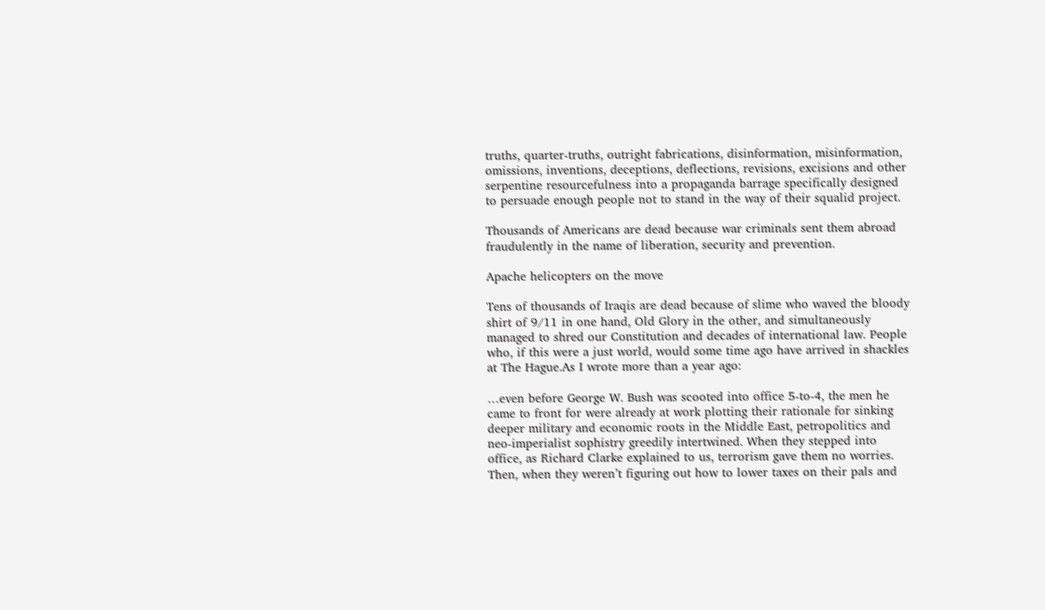truths, quarter-truths, outright fabrications, disinformation, misinformation, omissions, inventions, deceptions, deflections, revisions, excisions and other serpentine resourcefulness into a propaganda barrage specifically designed to persuade enough people not to stand in the way of their squalid project.

Thousands of Americans are dead because war criminals sent them abroad fraudulently in the name of liberation, security and prevention.

Apache helicopters on the move

Tens of thousands of Iraqis are dead because of slime who waved the bloody shirt of 9/11 in one hand, Old Glory in the other, and simultaneously managed to shred our Constitution and decades of international law. People who, if this were a just world, would some time ago have arrived in shackles at The Hague.As I wrote more than a year ago:

…even before George W. Bush was scooted into office 5-to-4, the men he came to front for were already at work plotting their rationale for sinking deeper military and economic roots in the Middle East, petropolitics and neo-imperialist sophistry greedily intertwined. When they stepped into office, as Richard Clarke explained to us, terrorism gave them no worries. Then, when they weren’t figuring out how to lower taxes on their pals and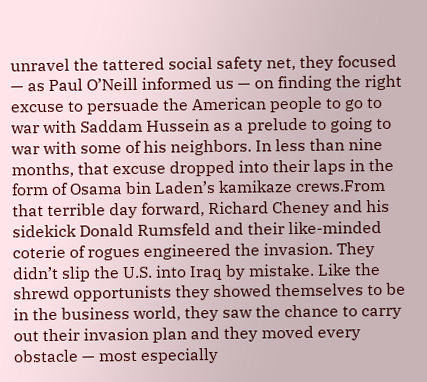unravel the tattered social safety net, they focused — as Paul O’Neill informed us — on finding the right excuse to persuade the American people to go to war with Saddam Hussein as a prelude to going to war with some of his neighbors. In less than nine months, that excuse dropped into their laps in the form of Osama bin Laden’s kamikaze crews.From that terrible day forward, Richard Cheney and his sidekick Donald Rumsfeld and their like-minded coterie of rogues engineered the invasion. They didn’t slip the U.S. into Iraq by mistake. Like the shrewd opportunists they showed themselves to be in the business world, they saw the chance to carry out their invasion plan and they moved every obstacle — most especially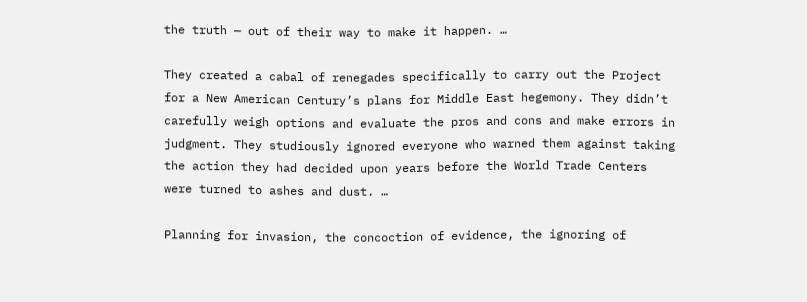the truth — out of their way to make it happen. …

They created a cabal of renegades specifically to carry out the Project for a New American Century’s plans for Middle East hegemony. They didn’t carefully weigh options and evaluate the pros and cons and make errors in judgment. They studiously ignored everyone who warned them against taking the action they had decided upon years before the World Trade Centers were turned to ashes and dust. …

Planning for invasion, the concoction of evidence, the ignoring of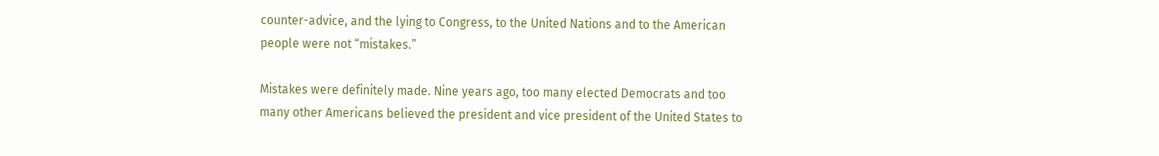counter-advice, and the lying to Congress, to the United Nations and to the American people were not “mistakes.”

Mistakes were definitely made. Nine years ago, too many elected Democrats and too many other Americans believed the president and vice president of the United States to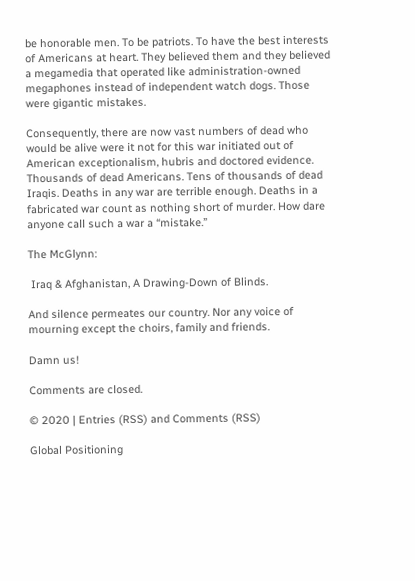be honorable men. To be patriots. To have the best interests of Americans at heart. They believed them and they believed a megamedia that operated like administration-owned megaphones instead of independent watch dogs. Those were gigantic mistakes.

Consequently, there are now vast numbers of dead who would be alive were it not for this war initiated out of American exceptionalism, hubris and doctored evidence. Thousands of dead Americans. Tens of thousands of dead Iraqis. Deaths in any war are terrible enough. Deaths in a fabricated war count as nothing short of murder. How dare anyone call such a war a “mistake.”

The McGlynn:

 Iraq & Afghanistan, A Drawing-Down of Blinds.

And silence permeates our country. Nor any voice of mourning except the choirs, family and friends.

Damn us!

Comments are closed.

© 2020 | Entries (RSS) and Comments (RSS)

Global Positioning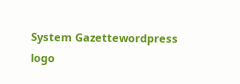System Gazettewordpress logo